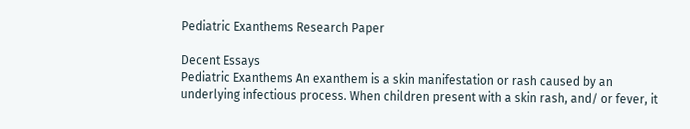Pediatric Exanthems Research Paper

Decent Essays
Pediatric Exanthems An exanthem is a skin manifestation or rash caused by an underlying infectious process. When children present with a skin rash, and/ or fever, it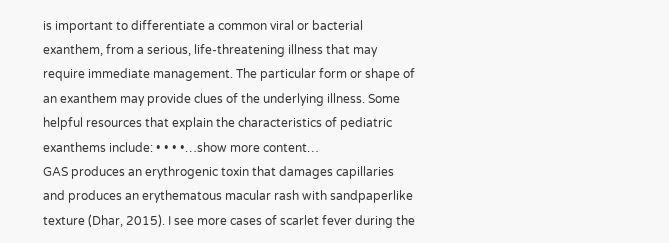is important to differentiate a common viral or bacterial exanthem, from a serious, life-threatening illness that may require immediate management. The particular form or shape of an exanthem may provide clues of the underlying illness. Some helpful resources that explain the characteristics of pediatric exanthems include: • • • •…show more content…
GAS produces an erythrogenic toxin that damages capillaries and produces an erythematous macular rash with sandpaperlike texture (Dhar, 2015). I see more cases of scarlet fever during the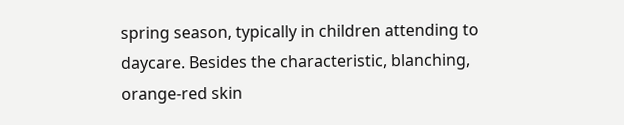spring season, typically in children attending to daycare. Besides the characteristic, blanching, orange-red skin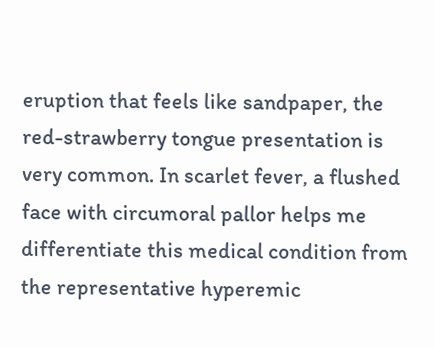eruption that feels like sandpaper, the red-strawberry tongue presentation is very common. In scarlet fever, a flushed face with circumoral pallor helps me differentiate this medical condition from the representative hyperemic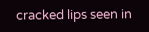cracked lips seen in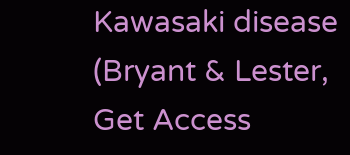Kawasaki disease (Bryant & Lester,
Get Access